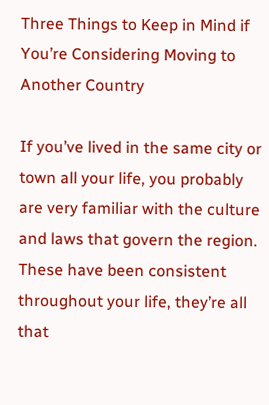Three Things to Keep in Mind if You’re Considering Moving to Another Country

If you’ve lived in the same city or town all your life, you probably are very familiar with the culture and laws that govern the region. These have been consistent throughout your life, they’re all that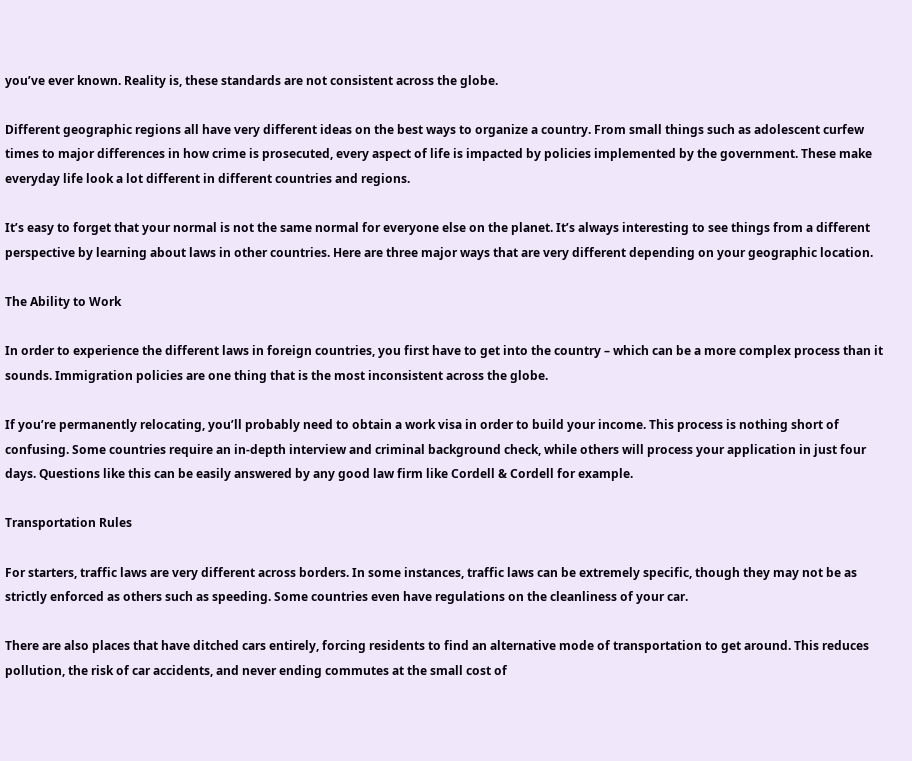you’ve ever known. Reality is, these standards are not consistent across the globe.

Different geographic regions all have very different ideas on the best ways to organize a country. From small things such as adolescent curfew times to major differences in how crime is prosecuted, every aspect of life is impacted by policies implemented by the government. These make everyday life look a lot different in different countries and regions.

It’s easy to forget that your normal is not the same normal for everyone else on the planet. It’s always interesting to see things from a different perspective by learning about laws in other countries. Here are three major ways that are very different depending on your geographic location.

The Ability to Work

In order to experience the different laws in foreign countries, you first have to get into the country – which can be a more complex process than it sounds. Immigration policies are one thing that is the most inconsistent across the globe.

If you’re permanently relocating, you’ll probably need to obtain a work visa in order to build your income. This process is nothing short of confusing. Some countries require an in-depth interview and criminal background check, while others will process your application in just four days. Questions like this can be easily answered by any good law firm like Cordell & Cordell for example.

Transportation Rules

For starters, traffic laws are very different across borders. In some instances, traffic laws can be extremely specific, though they may not be as strictly enforced as others such as speeding. Some countries even have regulations on the cleanliness of your car.

There are also places that have ditched cars entirely, forcing residents to find an alternative mode of transportation to get around. This reduces pollution, the risk of car accidents, and never ending commutes at the small cost of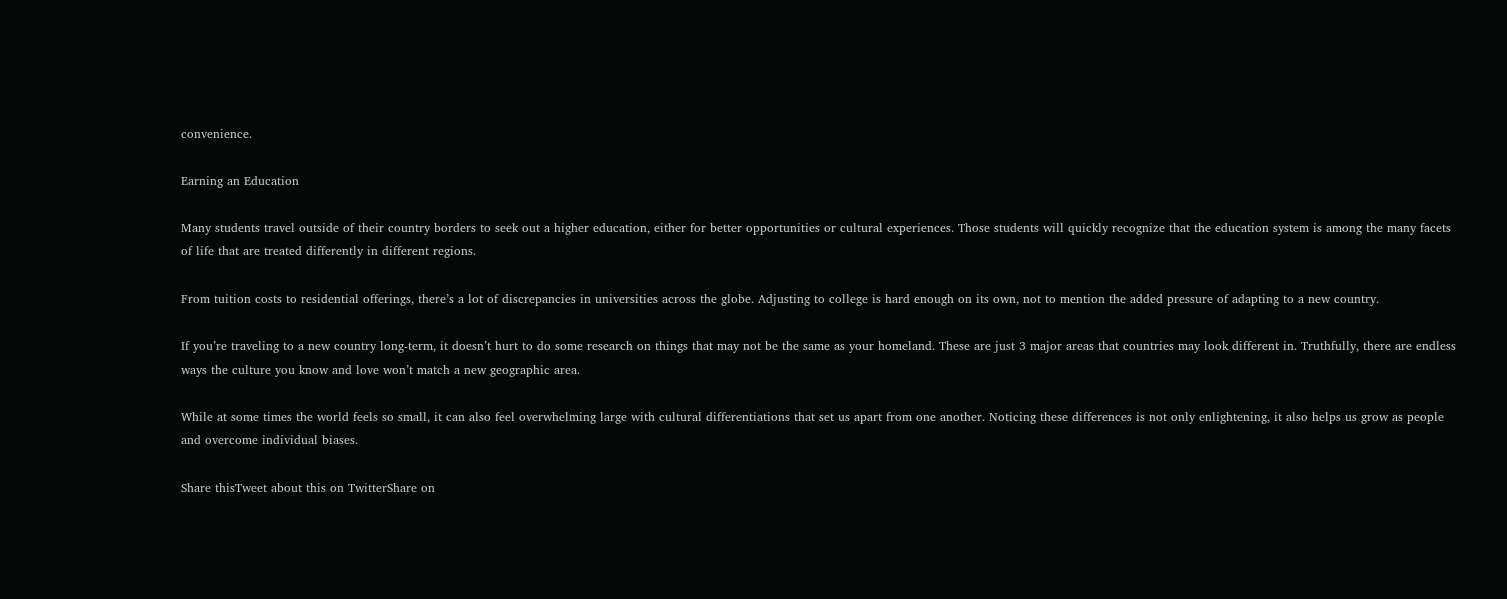convenience.

Earning an Education

Many students travel outside of their country borders to seek out a higher education, either for better opportunities or cultural experiences. Those students will quickly recognize that the education system is among the many facets of life that are treated differently in different regions.

From tuition costs to residential offerings, there’s a lot of discrepancies in universities across the globe. Adjusting to college is hard enough on its own, not to mention the added pressure of adapting to a new country.

If you’re traveling to a new country long-term, it doesn’t hurt to do some research on things that may not be the same as your homeland. These are just 3 major areas that countries may look different in. Truthfully, there are endless ways the culture you know and love won’t match a new geographic area.

While at some times the world feels so small, it can also feel overwhelming large with cultural differentiations that set us apart from one another. Noticing these differences is not only enlightening, it also helps us grow as people and overcome individual biases.

Share thisTweet about this on TwitterShare on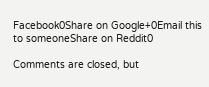Facebook0Share on Google+0Email this to someoneShare on Reddit0

Comments are closed, but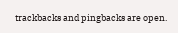trackbacks and pingbacks are open.